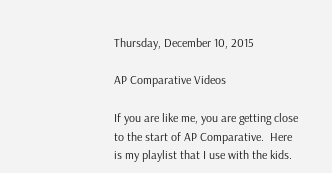Thursday, December 10, 2015

AP Comparative Videos

If you are like me, you are getting close to the start of AP Comparative.  Here is my playlist that I use with the kids.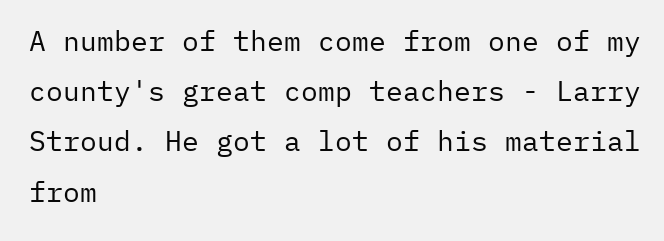A number of them come from one of my county's great comp teachers - Larry Stroud. He got a lot of his material from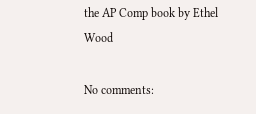the AP Comp book by Ethel Wood

No comments: